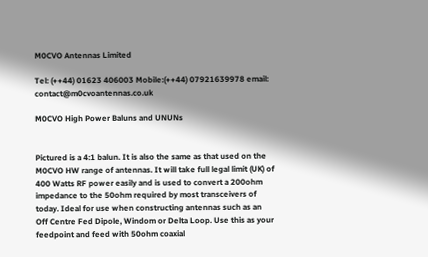M0CVO Antennas Limited

Tel: (++44) 01623 406003 Mobile:(++44) 07921639978 email: contact@m0cvoantennas.co.uk

M0CVO High Power Baluns and UNUNs


Pictured is a 4:1 balun. It is also the same as that used on the M0CVO HW range of antennas. It will take full legal limit (UK) of 400 Watts RF power easily and is used to convert a 200ohm impedance to the 50ohm required by most transceivers of today. Ideal for use when constructing antennas such as an Off Centre Fed Dipole, Windom or Delta Loop. Use this as your feedpoint and feed with 50ohm coaxial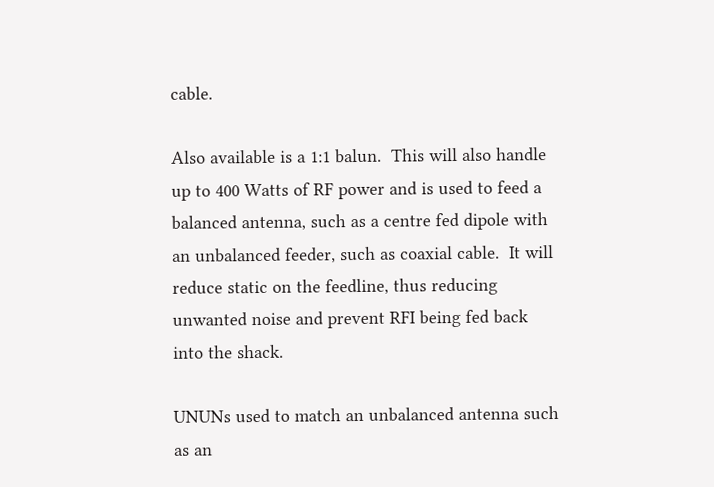cable.

Also available is a 1:1 balun.  This will also handle up to 400 Watts of RF power and is used to feed a balanced antenna, such as a centre fed dipole with an unbalanced feeder, such as coaxial cable.  It will reduce static on the feedline, thus reducing unwanted noise and prevent RFI being fed back into the shack.

UNUNs used to match an unbalanced antenna such as an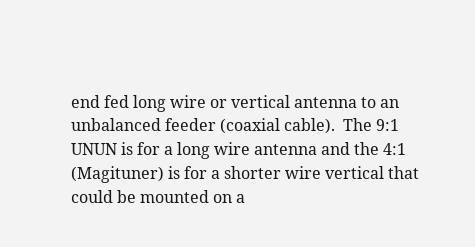end fed long wire or vertical antenna to an unbalanced feeder (coaxial cable).  The 9:1 UNUN is for a long wire antenna and the 4:1 (Magituner) is for a shorter wire vertical that could be mounted on a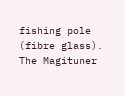fishing pole (fibre glass).  The Magituner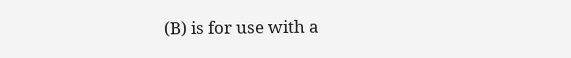(B) is for use with a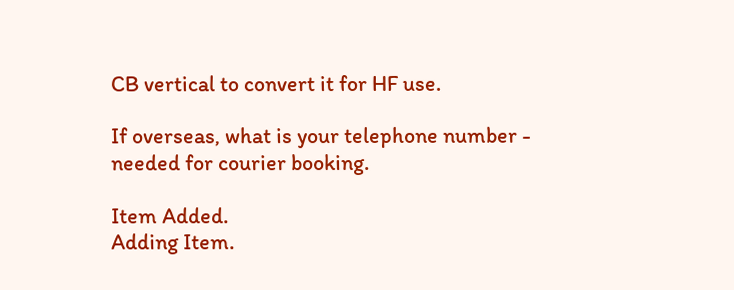CB vertical to convert it for HF use.

If overseas, what is your telephone number - needed for courier booking.

Item Added.
Adding Item.